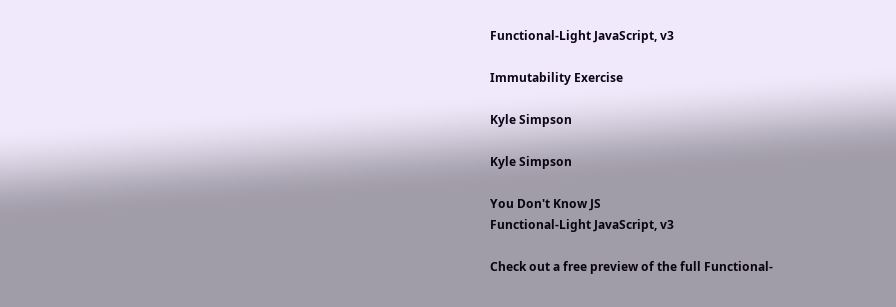Functional-Light JavaScript, v3

Immutability Exercise

Kyle Simpson

Kyle Simpson

You Don't Know JS
Functional-Light JavaScript, v3

Check out a free preview of the full Functional-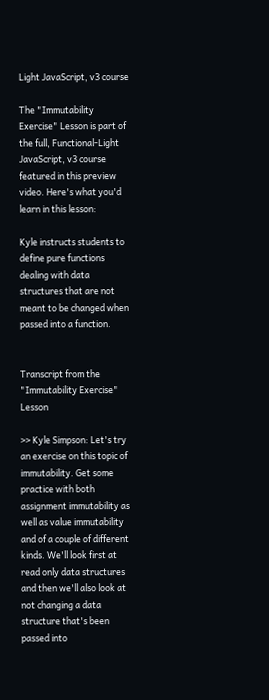Light JavaScript, v3 course

The "Immutability Exercise" Lesson is part of the full, Functional-Light JavaScript, v3 course featured in this preview video. Here's what you'd learn in this lesson:

Kyle instructs students to define pure functions dealing with data structures that are not meant to be changed when passed into a function.


Transcript from the "Immutability Exercise" Lesson

>> Kyle Simpson: Let's try an exercise on this topic of immutability. Get some practice with both assignment immutability as well as value immutability and of a couple of different kinds. We'll look first at read only data structures and then we'll also look at not changing a data structure that's been passed into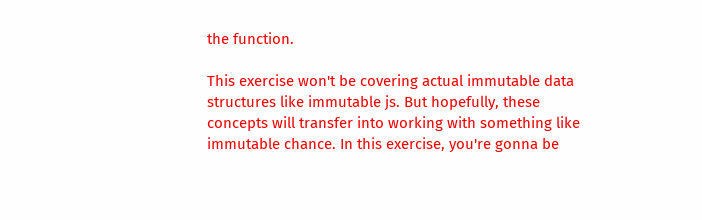the function.

This exercise won't be covering actual immutable data structures like immutable js. But hopefully, these concepts will transfer into working with something like immutable chance. In this exercise, you're gonna be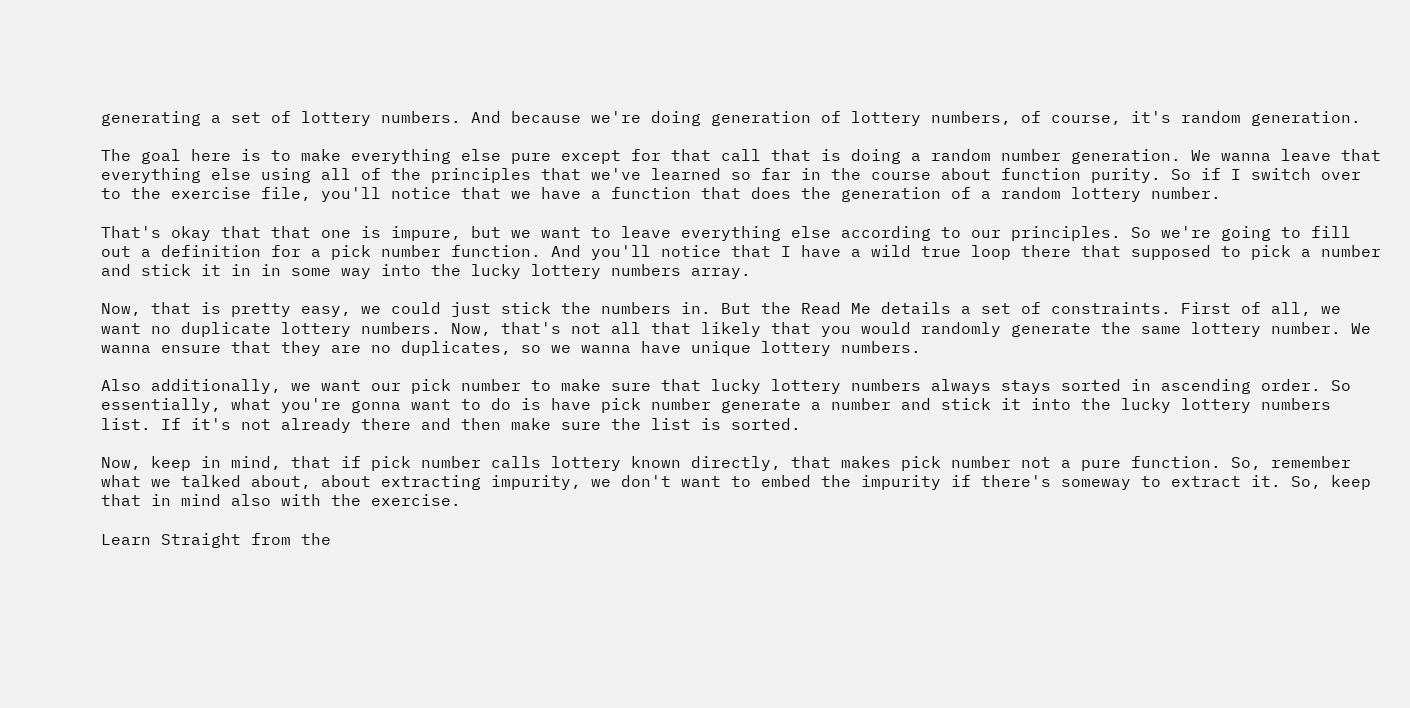generating a set of lottery numbers. And because we're doing generation of lottery numbers, of course, it's random generation.

The goal here is to make everything else pure except for that call that is doing a random number generation. We wanna leave that everything else using all of the principles that we've learned so far in the course about function purity. So if I switch over to the exercise file, you'll notice that we have a function that does the generation of a random lottery number.

That's okay that that one is impure, but we want to leave everything else according to our principles. So we're going to fill out a definition for a pick number function. And you'll notice that I have a wild true loop there that supposed to pick a number and stick it in in some way into the lucky lottery numbers array.

Now, that is pretty easy, we could just stick the numbers in. But the Read Me details a set of constraints. First of all, we want no duplicate lottery numbers. Now, that's not all that likely that you would randomly generate the same lottery number. We wanna ensure that they are no duplicates, so we wanna have unique lottery numbers.

Also additionally, we want our pick number to make sure that lucky lottery numbers always stays sorted in ascending order. So essentially, what you're gonna want to do is have pick number generate a number and stick it into the lucky lottery numbers list. If it's not already there and then make sure the list is sorted.

Now, keep in mind, that if pick number calls lottery known directly, that makes pick number not a pure function. So, remember what we talked about, about extracting impurity, we don't want to embed the impurity if there's someway to extract it. So, keep that in mind also with the exercise.

Learn Straight from the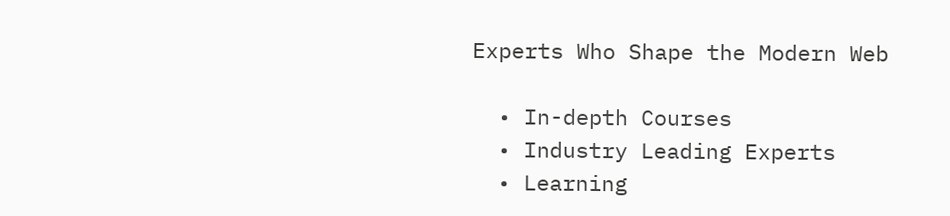Experts Who Shape the Modern Web

  • In-depth Courses
  • Industry Leading Experts
  • Learning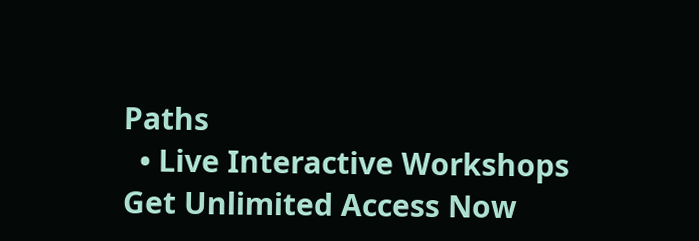Paths
  • Live Interactive Workshops
Get Unlimited Access Now